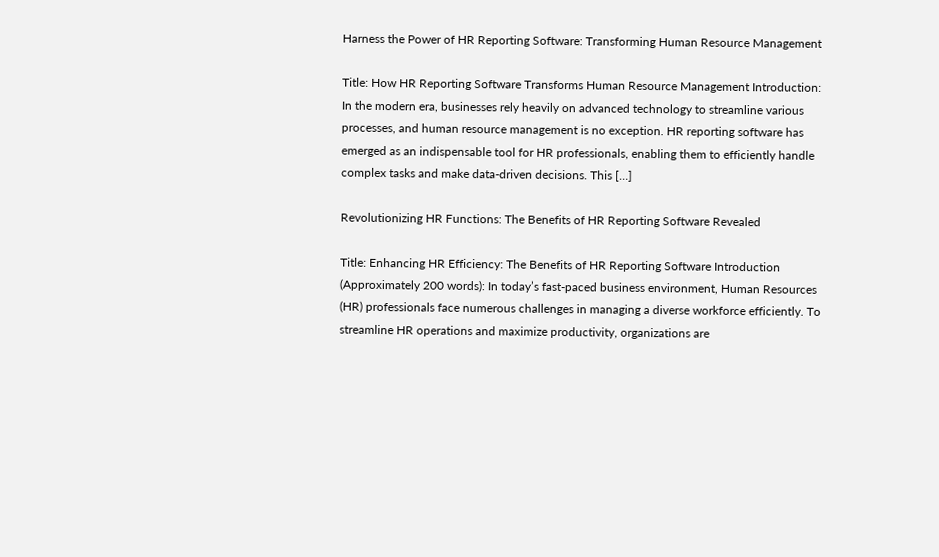Harness the Power of HR Reporting Software: Transforming Human Resource Management

Title: How HR Reporting Software Transforms Human Resource Management Introduction: In the modern era, businesses rely heavily on advanced technology to streamline various processes, and human resource management is no exception. HR reporting software has emerged as an indispensable tool for HR professionals, enabling them to efficiently handle complex tasks and make data-driven decisions. This […]

Revolutionizing HR Functions: The Benefits of HR Reporting Software Revealed

Title: Enhancing HR Efficiency: The Benefits of HR Reporting Software Introduction (Approximately 200 words): In today’s fast-paced business environment, Human Resources (HR) professionals face numerous challenges in managing a diverse workforce efficiently. To streamline HR operations and maximize productivity, organizations are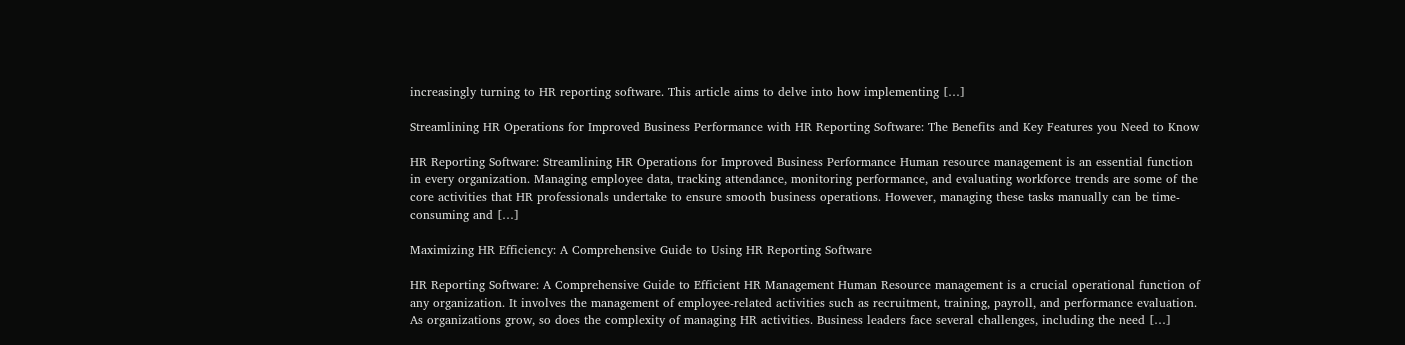increasingly turning to HR reporting software. This article aims to delve into how implementing […]

Streamlining HR Operations for Improved Business Performance with HR Reporting Software: The Benefits and Key Features you Need to Know

HR Reporting Software: Streamlining HR Operations for Improved Business Performance Human resource management is an essential function in every organization. Managing employee data, tracking attendance, monitoring performance, and evaluating workforce trends are some of the core activities that HR professionals undertake to ensure smooth business operations. However, managing these tasks manually can be time-consuming and […]

Maximizing HR Efficiency: A Comprehensive Guide to Using HR Reporting Software

HR Reporting Software: A Comprehensive Guide to Efficient HR Management Human Resource management is a crucial operational function of any organization. It involves the management of employee-related activities such as recruitment, training, payroll, and performance evaluation. As organizations grow, so does the complexity of managing HR activities. Business leaders face several challenges, including the need […]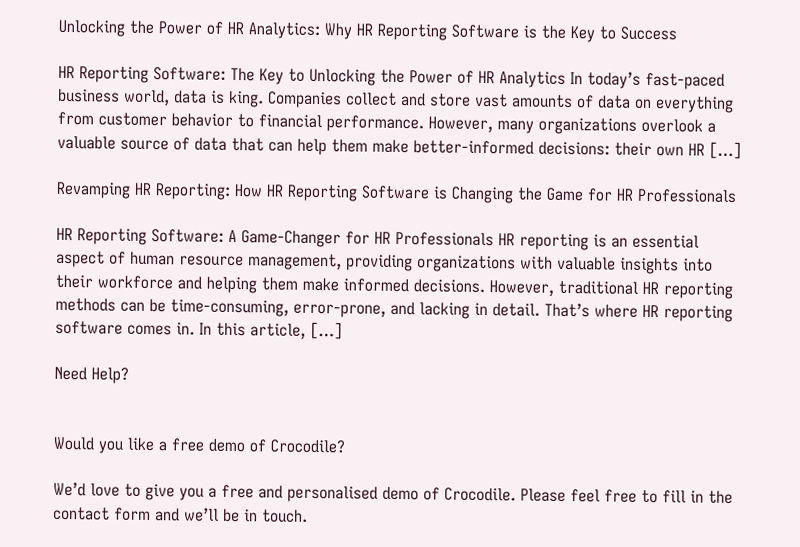Unlocking the Power of HR Analytics: Why HR Reporting Software is the Key to Success

HR Reporting Software: The Key to Unlocking the Power of HR Analytics In today’s fast-paced business world, data is king. Companies collect and store vast amounts of data on everything from customer behavior to financial performance. However, many organizations overlook a valuable source of data that can help them make better-informed decisions: their own HR […]

Revamping HR Reporting: How HR Reporting Software is Changing the Game for HR Professionals

HR Reporting Software: A Game-Changer for HR Professionals HR reporting is an essential aspect of human resource management, providing organizations with valuable insights into their workforce and helping them make informed decisions. However, traditional HR reporting methods can be time-consuming, error-prone, and lacking in detail. That’s where HR reporting software comes in. In this article, […]

Need Help?


Would you like a free demo of Crocodile?

We’d love to give you a free and personalised demo of Crocodile. Please feel free to fill in the contact form and we’ll be in touch.